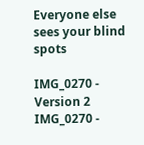Everyone else sees your blind spots

IMG_0270 - Version 2
IMG_0270 -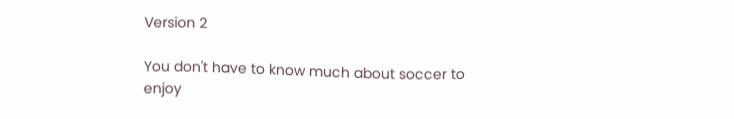Version 2

You don't have to know much about soccer to enjoy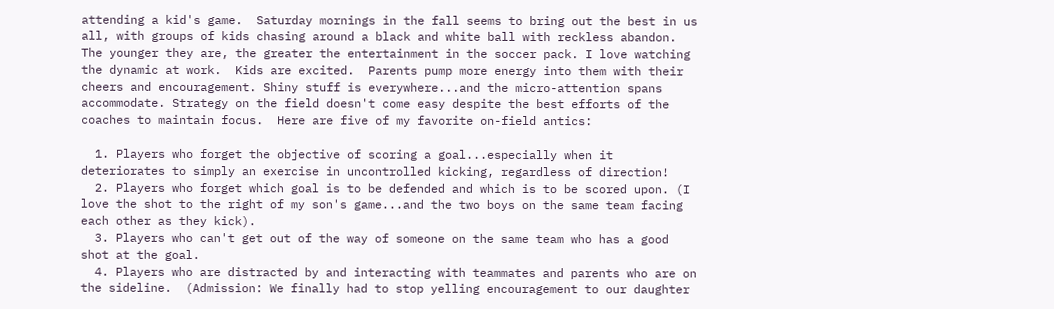attending a kid's game.  Saturday mornings in the fall seems to bring out the best in us all, with groups of kids chasing around a black and white ball with reckless abandon.  The younger they are, the greater the entertainment in the soccer pack. I love watching the dynamic at work.  Kids are excited.  Parents pump more energy into them with their cheers and encouragement. Shiny stuff is everywhere...and the micro-attention spans accommodate. Strategy on the field doesn't come easy despite the best efforts of the coaches to maintain focus.  Here are five of my favorite on-field antics:

  1. Players who forget the objective of scoring a goal...especially when it deteriorates to simply an exercise in uncontrolled kicking, regardless of direction!
  2. Players who forget which goal is to be defended and which is to be scored upon. (I love the shot to the right of my son's game...and the two boys on the same team facing each other as they kick).
  3. Players who can't get out of the way of someone on the same team who has a good shot at the goal.
  4. Players who are distracted by and interacting with teammates and parents who are on the sideline.  (Admission: We finally had to stop yelling encouragement to our daughter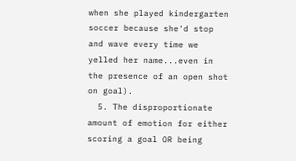when she played kindergarten soccer because she'd stop and wave every time we yelled her name...even in the presence of an open shot on goal).
  5. The disproportionate amount of emotion for either scoring a goal OR being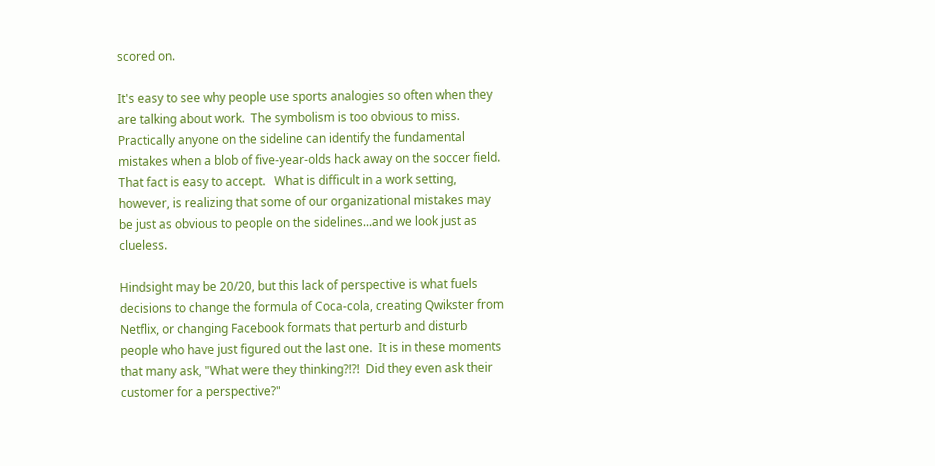scored on.

It's easy to see why people use sports analogies so often when they are talking about work.  The symbolism is too obvious to miss.  Practically anyone on the sideline can identify the fundamental mistakes when a blob of five-year-olds hack away on the soccer field.  That fact is easy to accept.   What is difficult in a work setting, however, is realizing that some of our organizational mistakes may be just as obvious to people on the sidelines...and we look just as clueless.

Hindsight may be 20/20, but this lack of perspective is what fuels decisions to change the formula of Coca-cola, creating Qwikster from Netflix, or changing Facebook formats that perturb and disturb people who have just figured out the last one.  It is in these moments that many ask, "What were they thinking?!?!  Did they even ask their customer for a perspective?"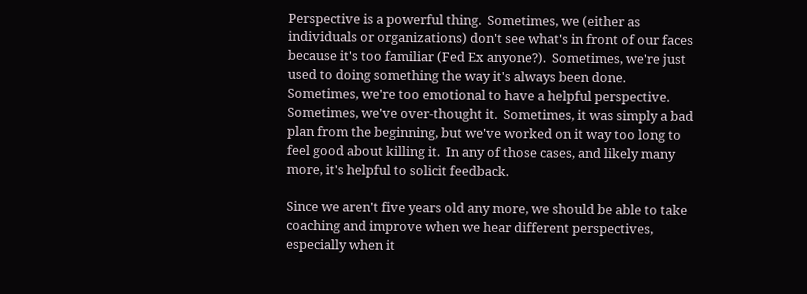Perspective is a powerful thing.  Sometimes, we (either as individuals or organizations) don't see what's in front of our faces because it's too familiar (Fed Ex anyone?).  Sometimes, we're just used to doing something the way it's always been done. Sometimes, we're too emotional to have a helpful perspective.  Sometimes, we've over-thought it.  Sometimes, it was simply a bad plan from the beginning, but we've worked on it way too long to feel good about killing it.  In any of those cases, and likely many more, it's helpful to solicit feedback.

Since we aren't five years old any more, we should be able to take coaching and improve when we hear different perspectives, especially when it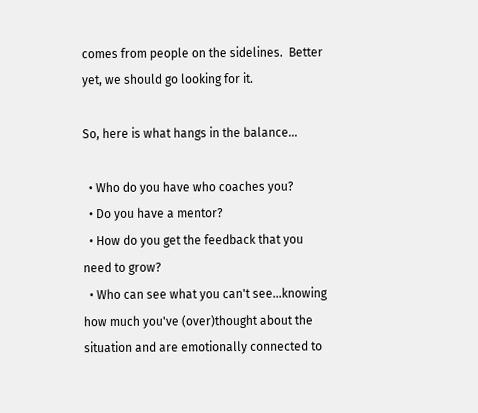comes from people on the sidelines.  Better yet, we should go looking for it.

So, here is what hangs in the balance...

  • Who do you have who coaches you?
  • Do you have a mentor?
  • How do you get the feedback that you need to grow?
  • Who can see what you can't see...knowing how much you've (over)thought about the situation and are emotionally connected to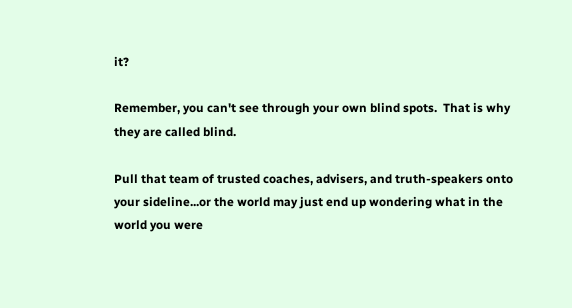it?

Remember, you can't see through your own blind spots.  That is why they are called blind.

Pull that team of trusted coaches, advisers, and truth-speakers onto your sideline...or the world may just end up wondering what in the world you were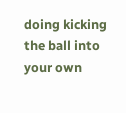doing kicking the ball into your own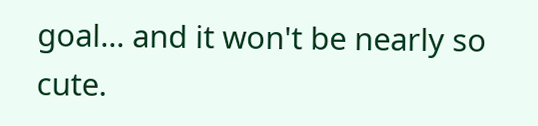goal... and it won't be nearly so cute.